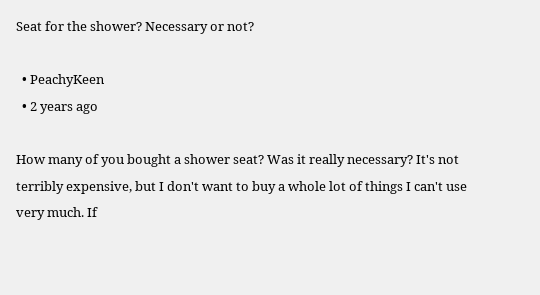Seat for the shower? Necessary or not?

  • PeachyKeen
  • 2 years ago

How many of you bought a shower seat? Was it really necessary? It's not terribly expensive, but I don't want to buy a whole lot of things I can't use very much. If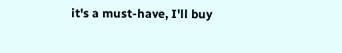it's a must-have, I'll buy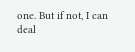one. But if not, I can deal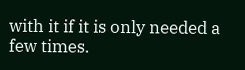with it if it is only needed a few times.